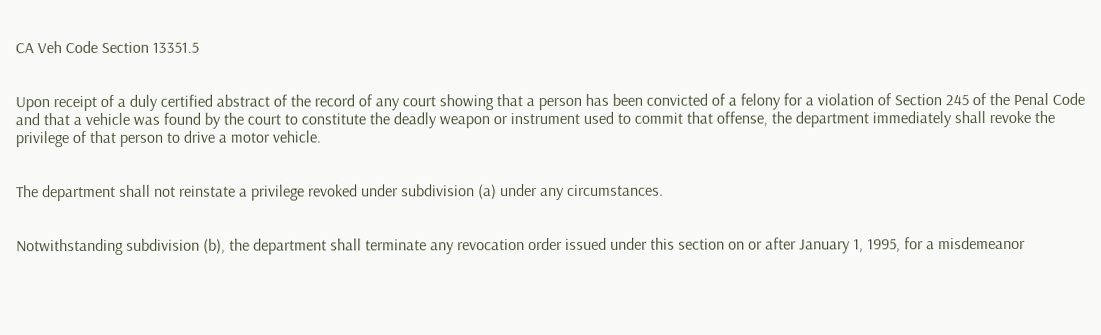CA Veh Code Section 13351.5


Upon receipt of a duly certified abstract of the record of any court showing that a person has been convicted of a felony for a violation of Section 245 of the Penal Code and that a vehicle was found by the court to constitute the deadly weapon or instrument used to commit that offense, the department immediately shall revoke the privilege of that person to drive a motor vehicle.


The department shall not reinstate a privilege revoked under subdivision (a) under any circumstances.


Notwithstanding subdivision (b), the department shall terminate any revocation order issued under this section on or after January 1, 1995, for a misdemeanor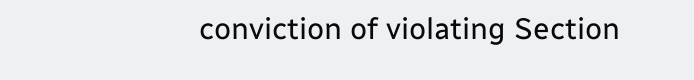conviction of violating Section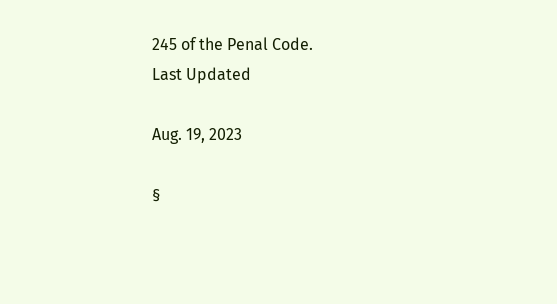245 of the Penal Code.
Last Updated

Aug. 19, 2023

§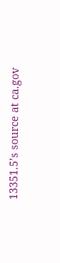13351.5’s source at ca.gov